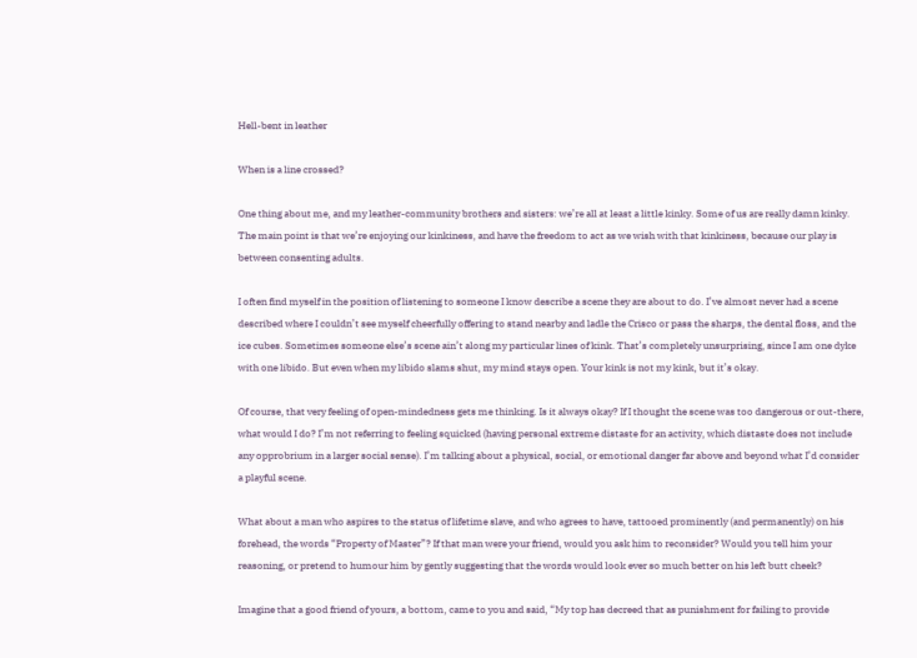Hell-bent in leather

When is a line crossed?

One thing about me, and my leather-community brothers and sisters: we’re all at least a little kinky. Some of us are really damn kinky. The main point is that we’re enjoying our kinkiness, and have the freedom to act as we wish with that kinkiness, because our play is between consenting adults.

I often find myself in the position of listening to someone I know describe a scene they are about to do. I’ve almost never had a scene described where I couldn’t see myself cheerfully offering to stand nearby and ladle the Crisco or pass the sharps, the dental floss, and the ice cubes. Sometimes someone else’s scene ain’t along my particular lines of kink. That’s completely unsurprising, since I am one dyke with one libido. But even when my libido slams shut, my mind stays open. Your kink is not my kink, but it’s okay.

Of course, that very feeling of open-mindedness gets me thinking. Is it always okay? If I thought the scene was too dangerous or out-there, what would I do? I’m not referring to feeling squicked (having personal extreme distaste for an activity, which distaste does not include any opprobrium in a larger social sense). I’m talking about a physical, social, or emotional danger far above and beyond what I’d consider a playful scene.

What about a man who aspires to the status of lifetime slave, and who agrees to have, tattooed prominently (and permanently) on his forehead, the words “Property of Master”? If that man were your friend, would you ask him to reconsider? Would you tell him your reasoning, or pretend to humour him by gently suggesting that the words would look ever so much better on his left butt cheek?

Imagine that a good friend of yours, a bottom, came to you and said, “My top has decreed that as punishment for failing to provide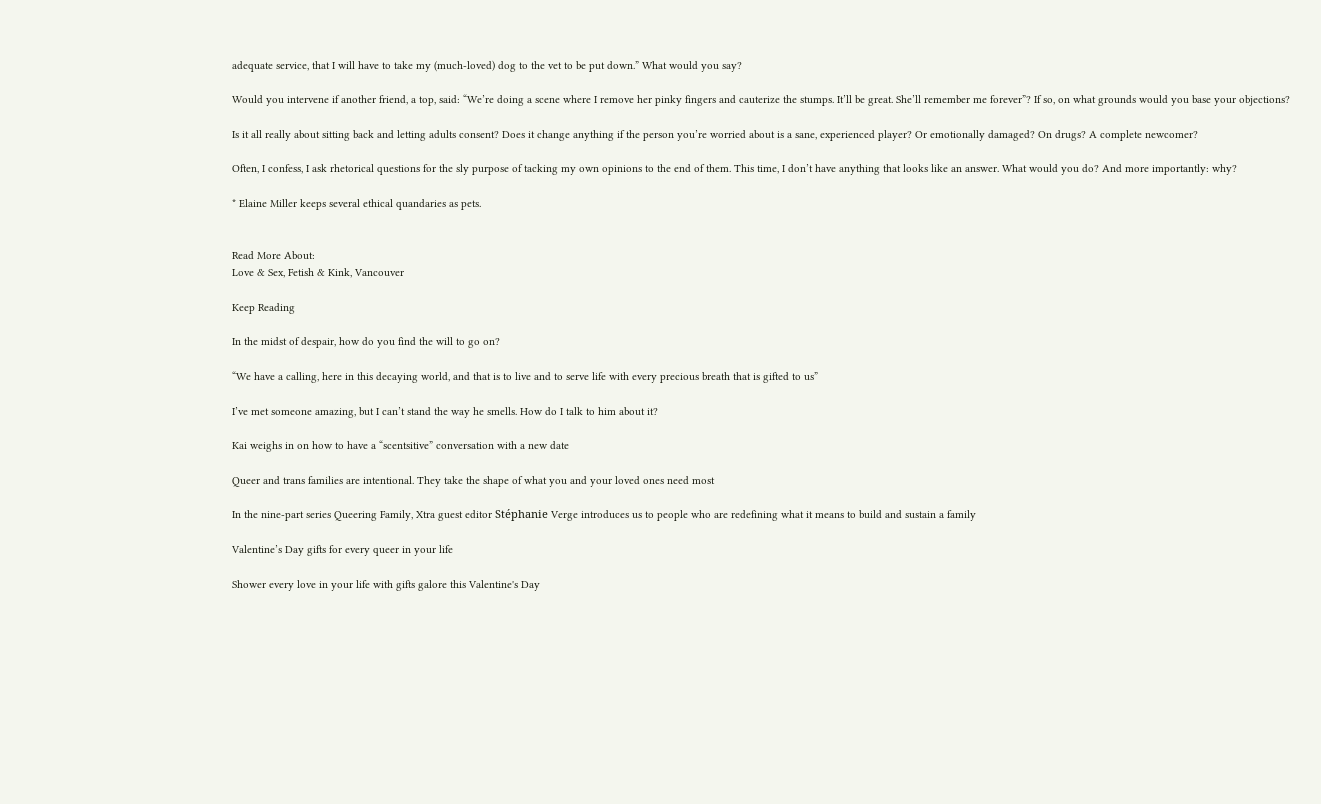adequate service, that I will have to take my (much-loved) dog to the vet to be put down.” What would you say?

Would you intervene if another friend, a top, said: “We’re doing a scene where I remove her pinky fingers and cauterize the stumps. It’ll be great. She’ll remember me forever”? If so, on what grounds would you base your objections?

Is it all really about sitting back and letting adults consent? Does it change anything if the person you’re worried about is a sane, experienced player? Or emotionally damaged? On drugs? A complete newcomer?

Often, I confess, I ask rhetorical questions for the sly purpose of tacking my own opinions to the end of them. This time, I don’t have anything that looks like an answer. What would you do? And more importantly: why?

* Elaine Miller keeps several ethical quandaries as pets.


Read More About:
Love & Sex, Fetish & Kink, Vancouver

Keep Reading

In the midst of despair, how do you find the will to go on?

“We have a calling, here in this decaying world, and that is to live and to serve life with every precious breath that is gifted to us”

I’ve met someone amazing, but I can’t stand the way he smells. How do I talk to him about it?

Kai weighs in on how to have a “scentsitive” conversation with a new date

Queer and trans families are intentional. They take the shape of what you and your loved ones need most

In the nine-part series Queering Family, Xtra guest editor Stéphanie Verge introduces us to people who are redefining what it means to build and sustain a family

Valentine’s Day gifts for every queer in your life

Shower every love in your life with gifts galore this Valentine's Day